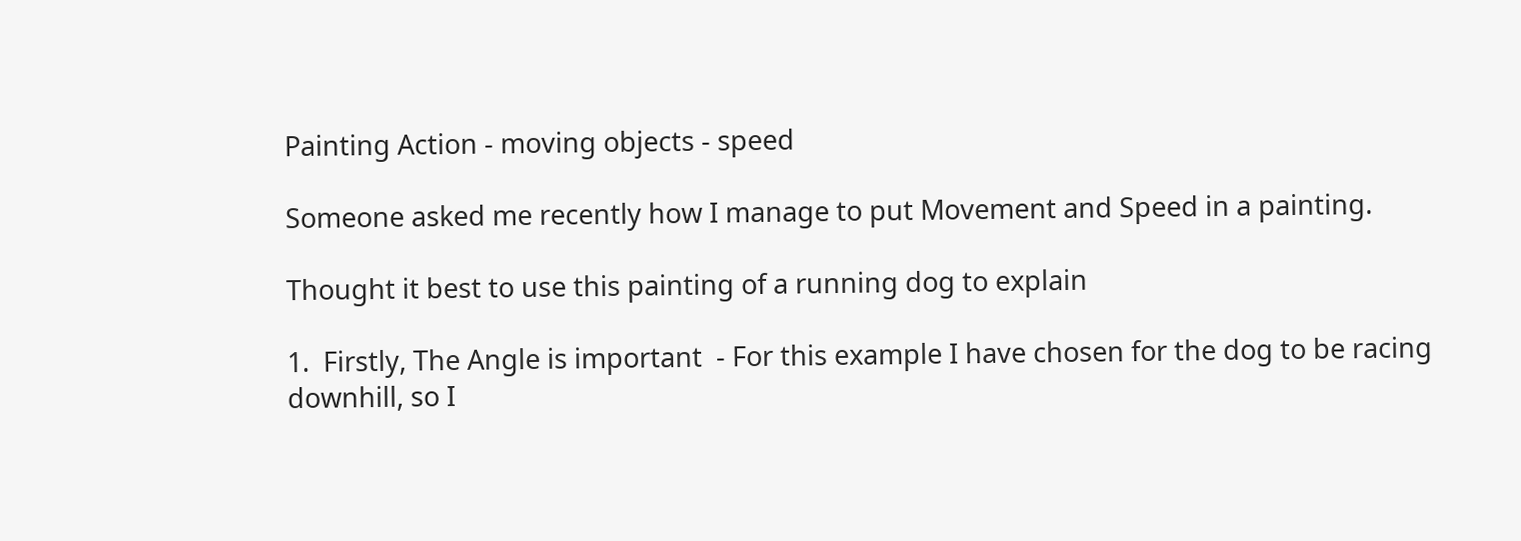Painting Action - moving objects - speed

Someone asked me recently how I manage to put Movement and Speed in a painting.

Thought it best to use this painting of a running dog to explain

1.  Firstly, The Angle is important  - For this example I have chosen for the dog to be racing downhill, so I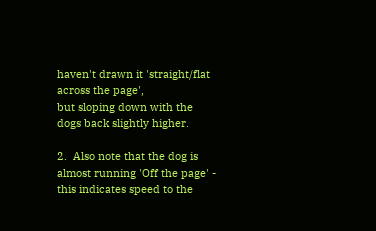haven't drawn it 'straight/flat across the page',
but sloping down with the dogs back slightly higher.

2.  Also note that the dog is almost running 'Off the page' - this indicates speed to the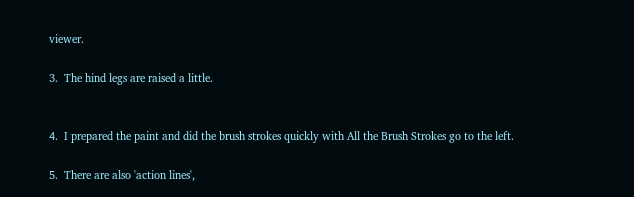viewer.

3.  The hind legs are raised a little.


4.  I prepared the paint and did the brush strokes quickly with All the Brush Strokes go to the left.

5.  There are also 'action lines',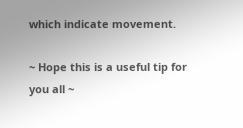which indicate movement.

~ Hope this is a useful tip for you all ~